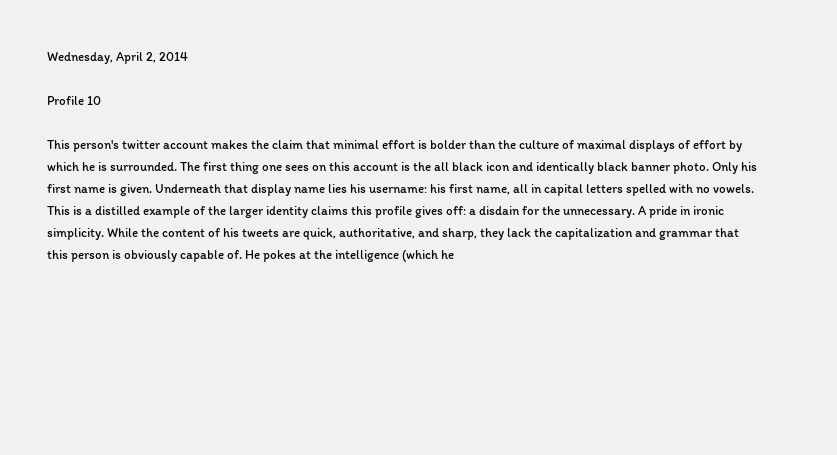Wednesday, April 2, 2014

Profile 10

This person's twitter account makes the claim that minimal effort is bolder than the culture of maximal displays of effort by which he is surrounded. The first thing one sees on this account is the all black icon and identically black banner photo. Only his first name is given. Underneath that display name lies his username: his first name, all in capital letters spelled with no vowels. This is a distilled example of the larger identity claims this profile gives off: a disdain for the unnecessary. A pride in ironic simplicity. While the content of his tweets are quick, authoritative, and sharp, they lack the capitalization and grammar that this person is obviously capable of. He pokes at the intelligence (which he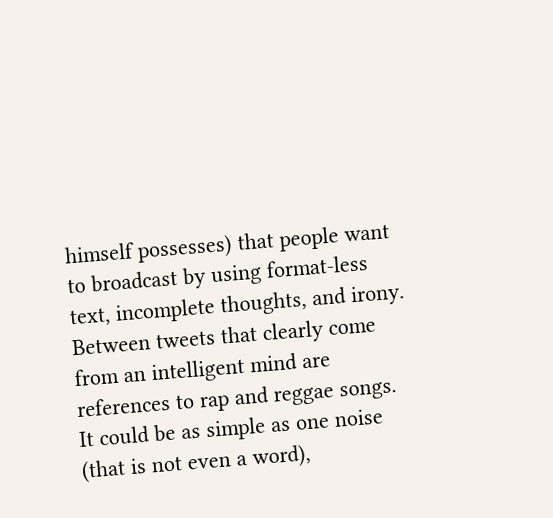himself possesses) that people want to broadcast by using format-less text, incomplete thoughts, and irony. Between tweets that clearly come from an intelligent mind are references to rap and reggae songs. It could be as simple as one noise (that is not even a word),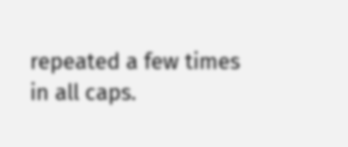repeated a few times in all caps.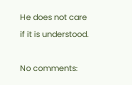He does not care if it is understood.

No comments: